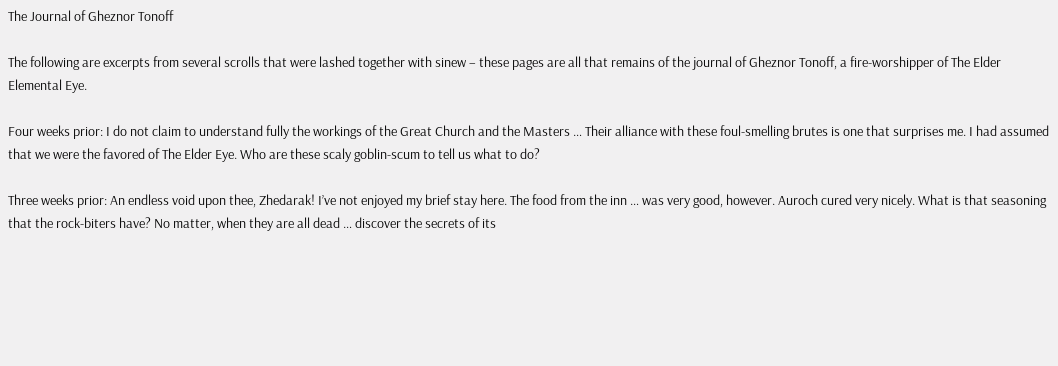The Journal of Gheznor Tonoff

The following are excerpts from several scrolls that were lashed together with sinew – these pages are all that remains of the journal of Gheznor Tonoff, a fire-worshipper of The Elder Elemental Eye.

Four weeks prior: I do not claim to understand fully the workings of the Great Church and the Masters … Their alliance with these foul-smelling brutes is one that surprises me. I had assumed that we were the favored of The Elder Eye. Who are these scaly goblin-scum to tell us what to do?

Three weeks prior: An endless void upon thee, Zhedarak! I’ve not enjoyed my brief stay here. The food from the inn … was very good, however. Auroch cured very nicely. What is that seasoning that the rock-biters have? No matter, when they are all dead … discover the secrets of its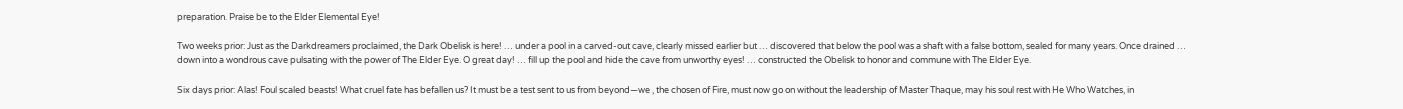preparation. Praise be to the Elder Elemental Eye!

Two weeks prior: Just as the Darkdreamers proclaimed, the Dark Obelisk is here! … under a pool in a carved-out cave, clearly missed earlier but … discovered that below the pool was a shaft with a false bottom, sealed for many years. Once drained … down into a wondrous cave pulsating with the power of The Elder Eye. O great day! … fill up the pool and hide the cave from unworthy eyes! … constructed the Obelisk to honor and commune with The Elder Eye.

Six days prior: Alas! Foul scaled beasts! What cruel fate has befallen us? It must be a test sent to us from beyond—we , the chosen of Fire, must now go on without the leadership of Master Thaque, may his soul rest with He Who Watches, in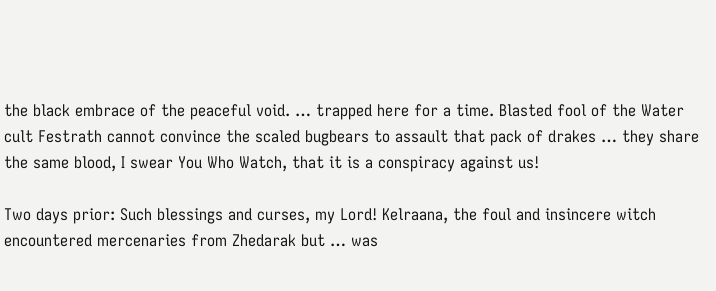the black embrace of the peaceful void. … trapped here for a time. Blasted fool of the Water cult Festrath cannot convince the scaled bugbears to assault that pack of drakes … they share the same blood, I swear You Who Watch, that it is a conspiracy against us!

Two days prior: Such blessings and curses, my Lord! Kelraana, the foul and insincere witch encountered mercenaries from Zhedarak but … was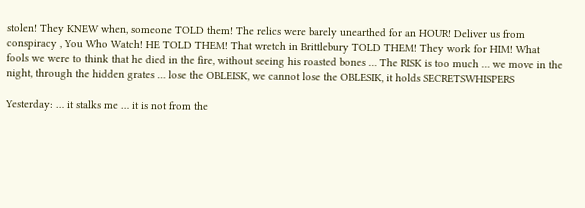stolen! They KNEW when, someone TOLD them! The relics were barely unearthed for an HOUR! Deliver us from conspiracy , You Who Watch! HE TOLD THEM! That wretch in Brittlebury TOLD THEM! They work for HIM! What fools we were to think that he died in the fire, without seeing his roasted bones … The RISK is too much … we move in the night, through the hidden grates … lose the OBLEISK, we cannot lose the OBLESIK, it holds SECRETSWHISPERS

Yesterday: … it stalks me … it is not from the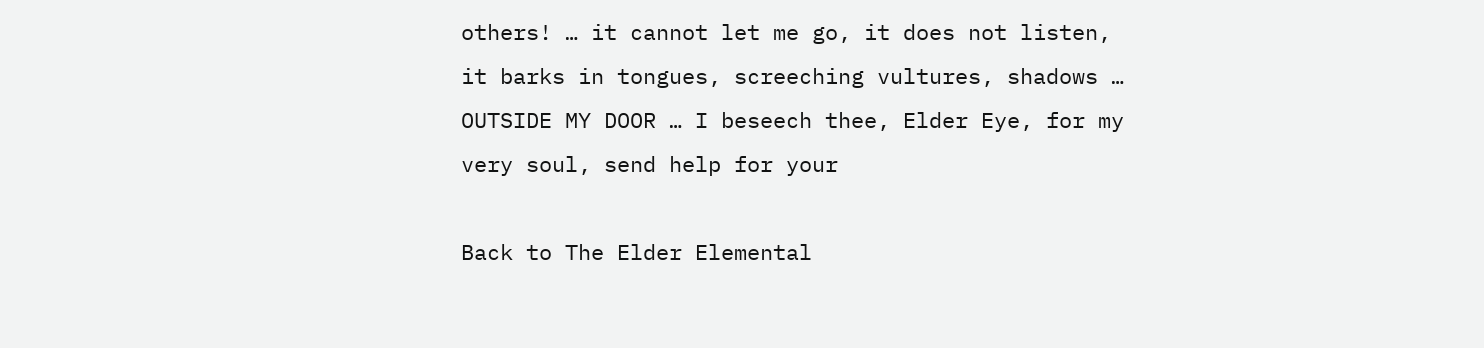others! … it cannot let me go, it does not listen, it barks in tongues, screeching vultures, shadows … OUTSIDE MY DOOR … I beseech thee, Elder Eye, for my very soul, send help for your

Back to The Elder Elemental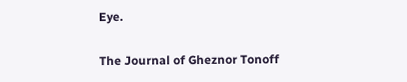Eye.

The Journal of Gheznor Tonoff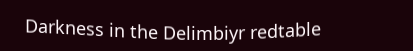Darkness in the Delimbiyr redtable